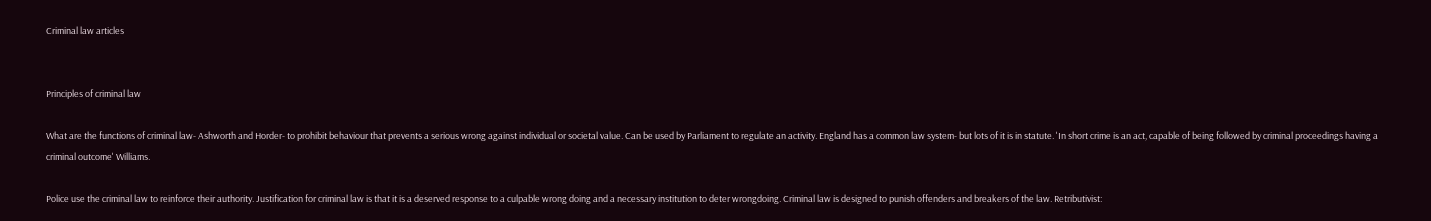Criminal law articles


Principles of criminal law

What are the functions of criminal law- Ashworth and Horder- to prohibit behaviour that prevents a serious wrong against individual or societal value. Can be used by Parliament to regulate an activity. England has a common law system- but lots of it is in statute. 'In short crime is an act, capable of being followed by criminal proceedings having a criminal outcome' Williams.

Police use the criminal law to reinforce their authority. Justification for criminal law is that it is a deserved response to a culpable wrong doing and a necessary institution to deter wrongdoing. Criminal law is designed to punish offenders and breakers of the law. Retributivist: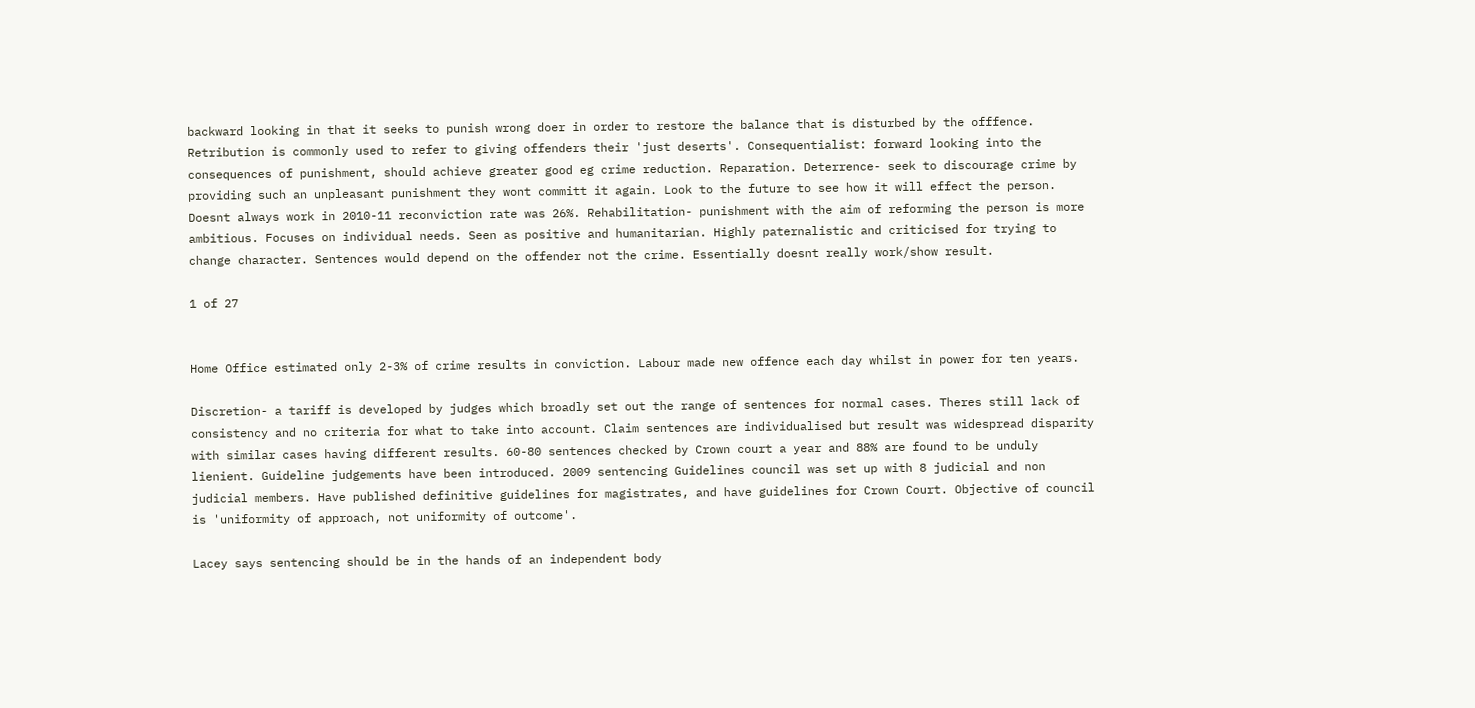backward looking in that it seeks to punish wrong doer in order to restore the balance that is disturbed by the offfence. Retribution is commonly used to refer to giving offenders their 'just deserts'. Consequentialist: forward looking into the consequences of punishment, should achieve greater good eg crime reduction. Reparation. Deterrence- seek to discourage crime by providing such an unpleasant punishment they wont committ it again. Look to the future to see how it will effect the person. Doesnt always work in 2010-11 reconviction rate was 26%. Rehabilitation- punishment with the aim of reforming the person is more ambitious. Focuses on individual needs. Seen as positive and humanitarian. Highly paternalistic and criticised for trying to change character. Sentences would depend on the offender not the crime. Essentially doesnt really work/show result.

1 of 27


Home Office estimated only 2-3% of crime results in conviction. Labour made new offence each day whilst in power for ten years.

Discretion- a tariff is developed by judges which broadly set out the range of sentences for normal cases. Theres still lack of consistency and no criteria for what to take into account. Claim sentences are individualised but result was widespread disparity with similar cases having different results. 60-80 sentences checked by Crown court a year and 88% are found to be unduly lienient. Guideline judgements have been introduced. 2009 sentencing Guidelines council was set up with 8 judicial and non judicial members. Have published definitive guidelines for magistrates, and have guidelines for Crown Court. Objective of council is 'uniformity of approach, not uniformity of outcome'.

Lacey says sentencing should be in the hands of an independent body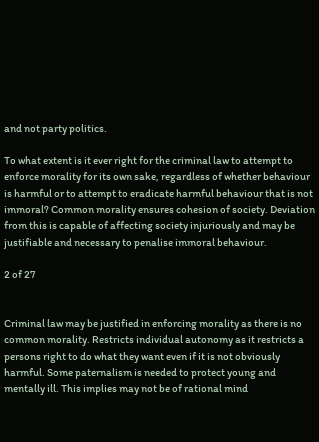and not party politics.

To what extent is it ever right for the criminal law to attempt to enforce morality for its own sake, regardless of whether behaviour is harmful or to attempt to eradicate harmful behaviour that is not immoral? Common morality ensures cohesion of society. Deviation from this is capable of affecting society injuriously and may be justifiable and necessary to penalise immoral behaviour.

2 of 27


Criminal law may be justified in enforcing morality as there is no common morality. Restricts individual autonomy as it restricts a persons right to do what they want even if it is not obviously harmful. Some paternalism is needed to protect young and mentally ill. This implies may not be of rational mind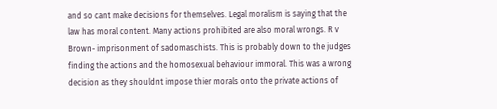and so cant make decisions for themselves. Legal moralism is saying that the law has moral content. Many actions prohibited are also moral wrongs. R v Brown- imprisonment of sadomaschists. This is probably down to the judges finding the actions and the homosexual behaviour immoral. This was a wrong decision as they shouldnt impose thier morals onto the private actions of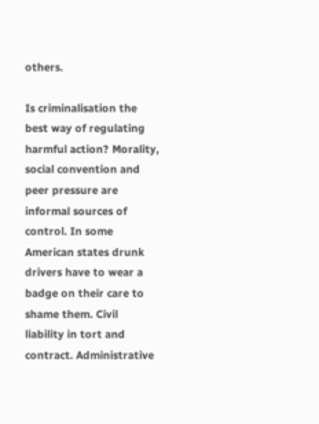others.

Is criminalisation the best way of regulating harmful action? Morality, social convention and peer pressure are informal sources of control. In some American states drunk drivers have to wear a badge on their care to shame them. Civil liability in tort and contract. Administrative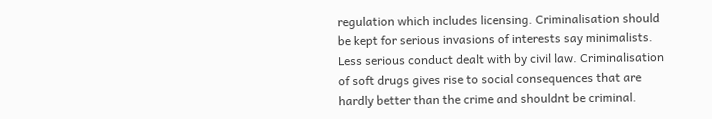regulation which includes licensing. Criminalisation should be kept for serious invasions of interests say minimalists. Less serious conduct dealt with by civil law. Criminalisation of soft drugs gives rise to social consequences that are hardly better than the crime and shouldnt be criminal.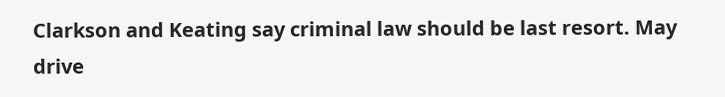Clarkson and Keating say criminal law should be last resort. May drive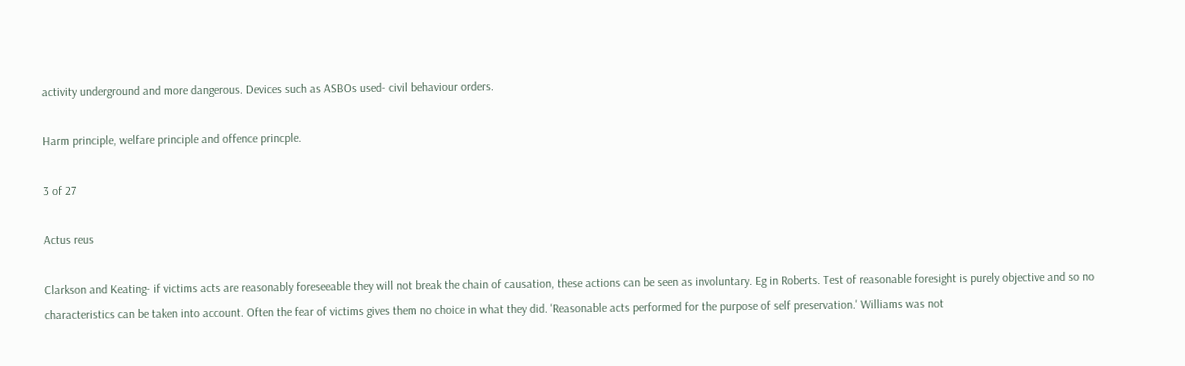activity underground and more dangerous. Devices such as ASBOs used- civil behaviour orders.

Harm principle, welfare principle and offence princple.

3 of 27

Actus reus

Clarkson and Keating- if victims acts are reasonably foreseeable they will not break the chain of causation, these actions can be seen as involuntary. Eg in Roberts. Test of reasonable foresight is purely objective and so no characteristics can be taken into account. Often the fear of victims gives them no choice in what they did. 'Reasonable acts performed for the purpose of self preservation.' Williams was not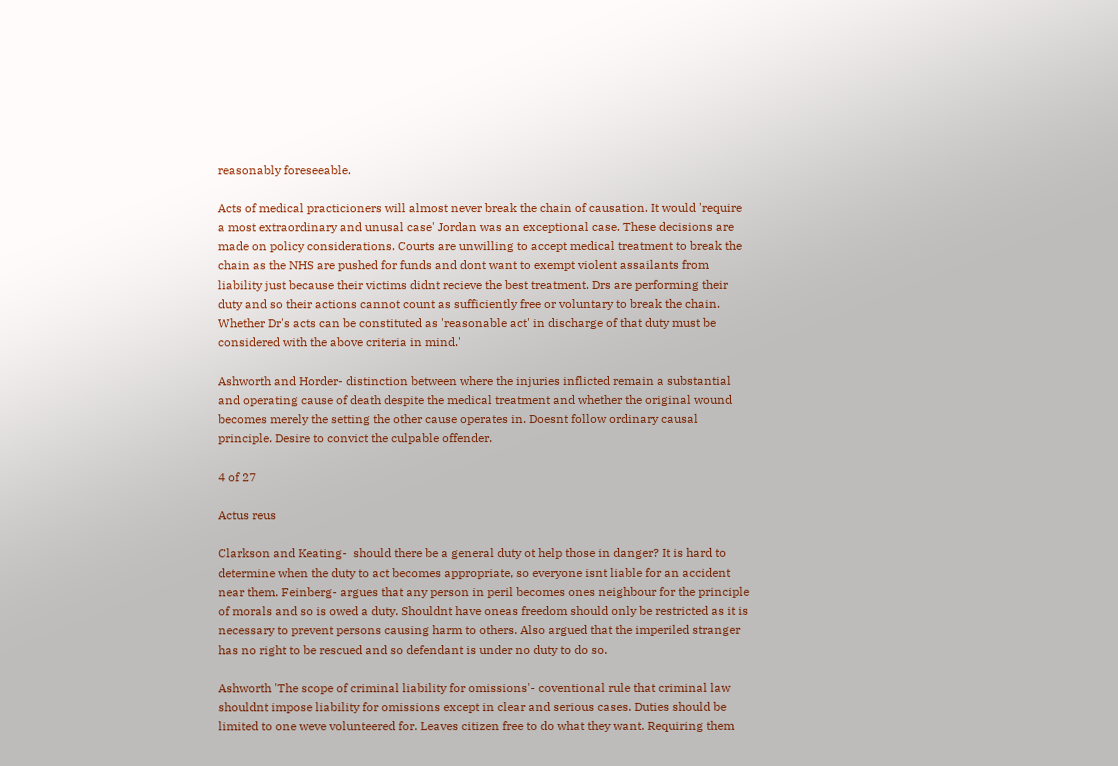reasonably foreseeable.

Acts of medical practicioners will almost never break the chain of causation. It would 'require a most extraordinary and unusal case' Jordan was an exceptional case. These decisions are made on policy considerations. Courts are unwilling to accept medical treatment to break the chain as the NHS are pushed for funds and dont want to exempt violent assailants from liability just because their victims didnt recieve the best treatment. Drs are performing their duty and so their actions cannot count as sufficiently free or voluntary to break the chain. Whether Dr's acts can be constituted as 'reasonable act' in discharge of that duty must be considered with the above criteria in mind.'

Ashworth and Horder- distinction between where the injuries inflicted remain a substantial and operating cause of death despite the medical treatment and whether the original wound becomes merely the setting the other cause operates in. Doesnt follow ordinary causal principle. Desire to convict the culpable offender.

4 of 27

Actus reus

Clarkson and Keating-  should there be a general duty ot help those in danger? It is hard to determine when the duty to act becomes appropriate, so everyone isnt liable for an accident near them. Feinberg- argues that any person in peril becomes ones neighbour for the principle of morals and so is owed a duty. Shouldnt have oneas freedom should only be restricted as it is necessary to prevent persons causing harm to others. Also argued that the imperiled stranger has no right to be rescued and so defendant is under no duty to do so.

Ashworth 'The scope of criminal liability for omissions'- coventional rule that criminal law shouldnt impose liability for omissions except in clear and serious cases. Duties should be limited to one weve volunteered for. Leaves citizen free to do what they want. Requiring them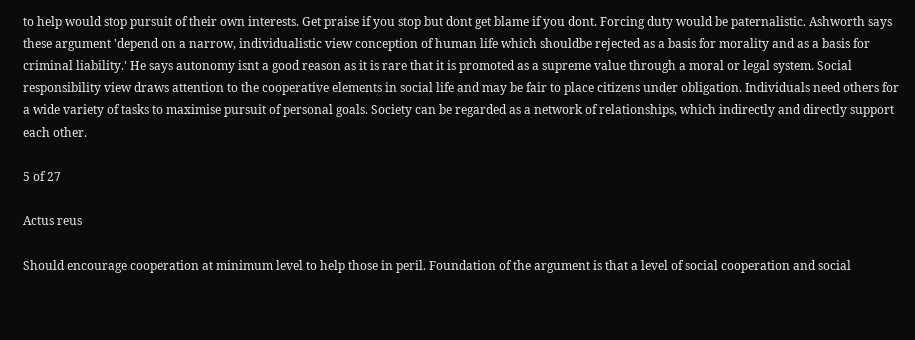to help would stop pursuit of their own interests. Get praise if you stop but dont get blame if you dont. Forcing duty would be paternalistic. Ashworth says these argument 'depend on a narrow, individualistic view conception of human life which shouldbe rejected as a basis for morality and as a basis for criminal liability.' He says autonomy isnt a good reason as it is rare that it is promoted as a supreme value through a moral or legal system. Social responsibility view draws attention to the cooperative elements in social life and may be fair to place citizens under obligation. Individuals need others for a wide variety of tasks to maximise pursuit of personal goals. Society can be regarded as a network of relationships, which indirectly and directly support each other.

5 of 27

Actus reus

Should encourage cooperation at minimum level to help those in peril. Foundation of the argument is that a level of social cooperation and social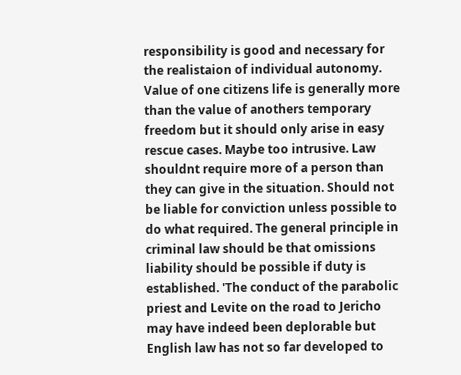responsibility is good and necessary for the realistaion of individual autonomy. Value of one citizens life is generally more than the value of anothers temporary freedom but it should only arise in easy rescue cases. Maybe too intrusive. Law shouldnt require more of a person than they can give in the situation. Should not be liable for conviction unless possible to do what required. The general principle in criminal law should be that omissions liability should be possible if duty is established. 'The conduct of the parabolic priest and Levite on the road to Jericho may have indeed been deplorable but English law has not so far developed to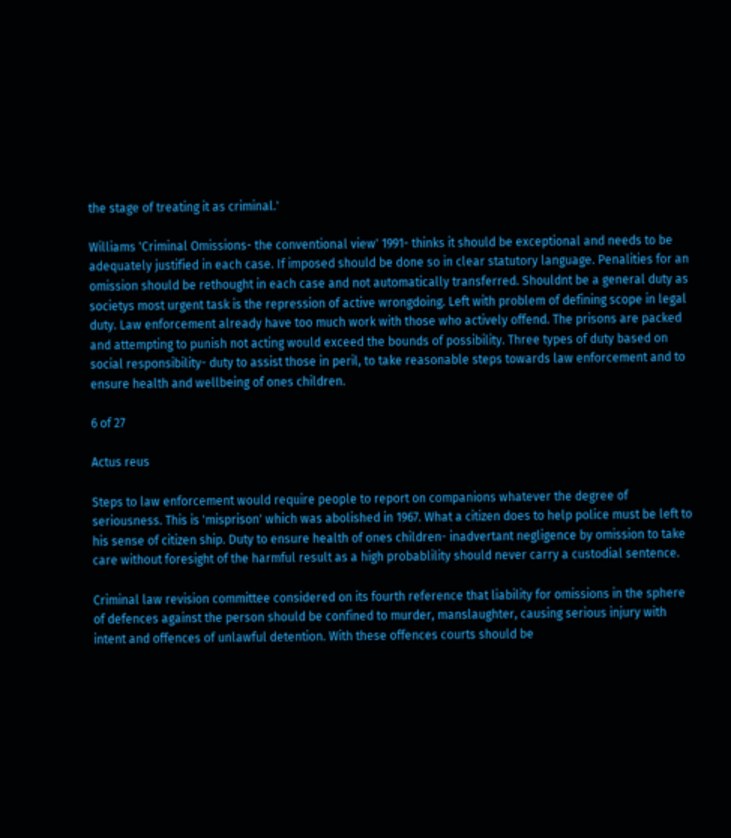the stage of treating it as criminal.'

Williams 'Criminal Omissions- the conventional view' 1991- thinks it should be exceptional and needs to be adequately justified in each case. If imposed should be done so in clear statutory language. Penalities for an omission should be rethought in each case and not automatically transferred. Shouldnt be a general duty as societys most urgent task is the repression of active wrongdoing. Left with problem of defining scope in legal duty. Law enforcement already have too much work with those who actively offend. The prisons are packed and attempting to punish not acting would exceed the bounds of possibility. Three types of duty based on social responsibility- duty to assist those in peril, to take reasonable steps towards law enforcement and to ensure health and wellbeing of ones children.

6 of 27

Actus reus

Steps to law enforcement would require people to report on companions whatever the degree of seriousness. This is 'misprison' which was abolished in 1967. What a citizen does to help police must be left to his sense of citizen ship. Duty to ensure health of ones children- inadvertant negligence by omission to take care without foresight of the harmful result as a high probablility should never carry a custodial sentence.

Criminal law revision committee considered on its fourth reference that liability for omissions in the sphere of defences against the person should be confined to murder, manslaughter, causing serious injury with intent and offences of unlawful detention. With these offences courts should be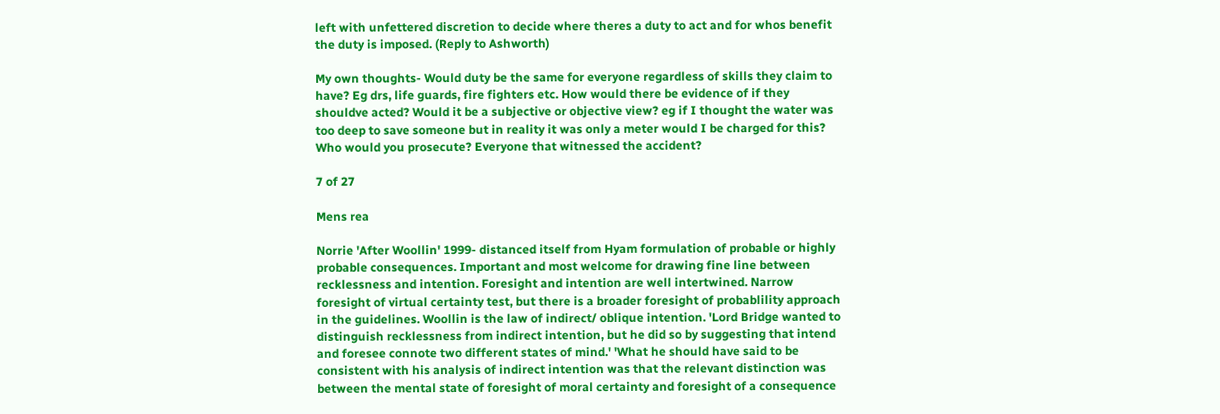left with unfettered discretion to decide where theres a duty to act and for whos benefit the duty is imposed. (Reply to Ashworth)

My own thoughts- Would duty be the same for everyone regardless of skills they claim to have? Eg drs, life guards, fire fighters etc. How would there be evidence of if they shouldve acted? Would it be a subjective or objective view? eg if I thought the water was too deep to save someone but in reality it was only a meter would I be charged for this? Who would you prosecute? Everyone that witnessed the accident?

7 of 27

Mens rea

Norrie 'After Woollin' 1999- distanced itself from Hyam formulation of probable or highly probable consequences. Important and most welcome for drawing fine line between recklessness and intention. Foresight and intention are well intertwined. Narrow foresight of virtual certainty test, but there is a broader foresight of probablility approach in the guidelines. Woollin is the law of indirect/ oblique intention. 'Lord Bridge wanted to distinguish recklessness from indirect intention, but he did so by suggesting that intend and foresee connote two different states of mind.' 'What he should have said to be consistent with his analysis of indirect intention was that the relevant distinction was between the mental state of foresight of moral certainty and foresight of a consequence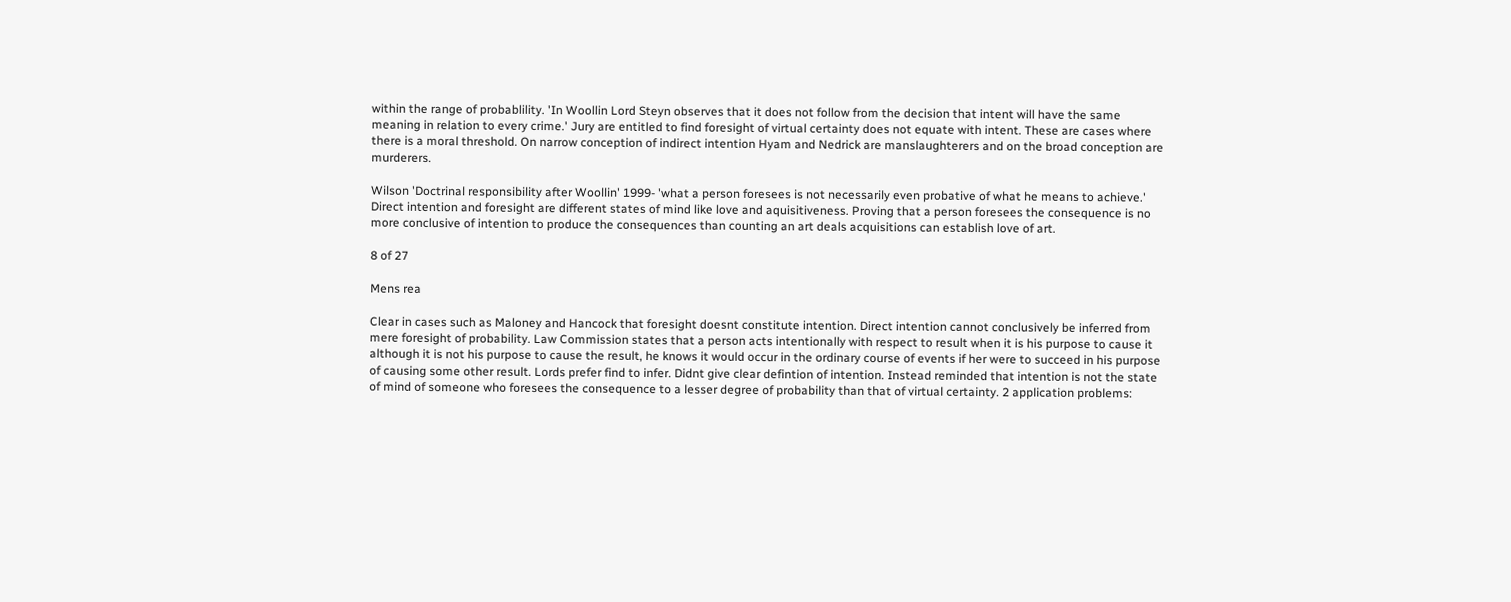within the range of probablility. 'In Woollin Lord Steyn observes that it does not follow from the decision that intent will have the same meaning in relation to every crime.' Jury are entitled to find foresight of virtual certainty does not equate with intent. These are cases where there is a moral threshold. On narrow conception of indirect intention Hyam and Nedrick are manslaughterers and on the broad conception are murderers.

Wilson 'Doctrinal responsibility after Woollin' 1999- 'what a person foresees is not necessarily even probative of what he means to achieve.' Direct intention and foresight are different states of mind like love and aquisitiveness. Proving that a person foresees the consequence is no more conclusive of intention to produce the consequences than counting an art deals acquisitions can establish love of art.

8 of 27

Mens rea

Clear in cases such as Maloney and Hancock that foresight doesnt constitute intention. Direct intention cannot conclusively be inferred from mere foresight of probability. Law Commission states that a person acts intentionally with respect to result when it is his purpose to cause it although it is not his purpose to cause the result, he knows it would occur in the ordinary course of events if her were to succeed in his purpose of causing some other result. Lords prefer find to infer. Didnt give clear defintion of intention. Instead reminded that intention is not the state of mind of someone who foresees the consequence to a lesser degree of probability than that of virtual certainty. 2 application problems: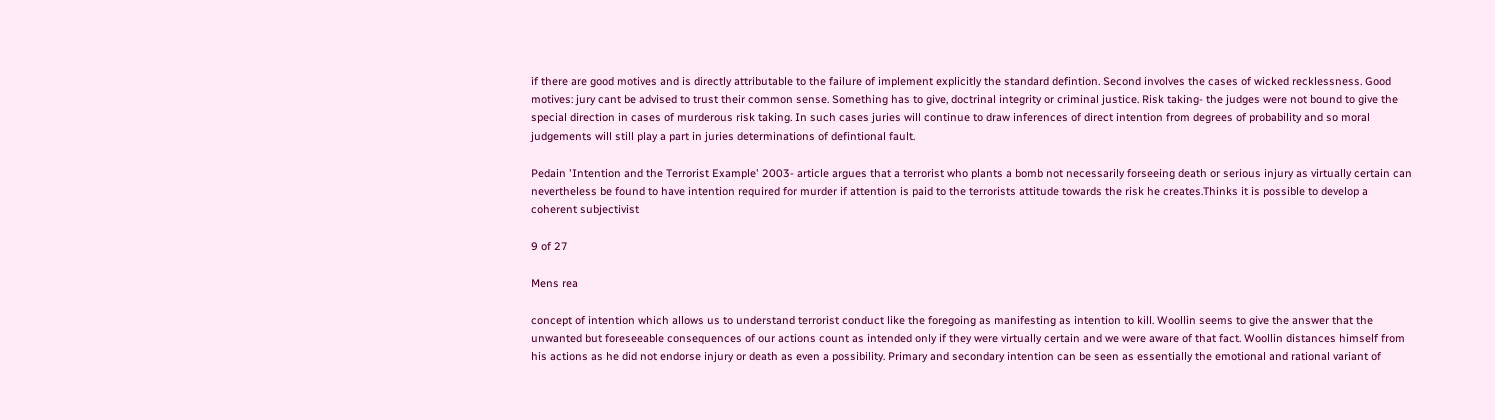if there are good motives and is directly attributable to the failure of implement explicitly the standard defintion. Second involves the cases of wicked recklessness. Good motives: jury cant be advised to trust their common sense. Something has to give, doctrinal integrity or criminal justice. Risk taking- the judges were not bound to give the special direction in cases of murderous risk taking. In such cases juries will continue to draw inferences of direct intention from degrees of probability and so moral judgements will still play a part in juries determinations of defintional fault.

Pedain 'Intention and the Terrorist Example' 2003- article argues that a terrorist who plants a bomb not necessarily forseeing death or serious injury as virtually certain can nevertheless be found to have intention required for murder if attention is paid to the terrorists attitude towards the risk he creates.Thinks it is possible to develop a coherent subjectivist

9 of 27

Mens rea

concept of intention which allows us to understand terrorist conduct like the foregoing as manifesting as intention to kill. Woollin seems to give the answer that the unwanted but foreseeable consequences of our actions count as intended only if they were virtually certain and we were aware of that fact. Woollin distances himself from his actions as he did not endorse injury or death as even a possibility. Primary and secondary intention can be seen as essentially the emotional and rational variant of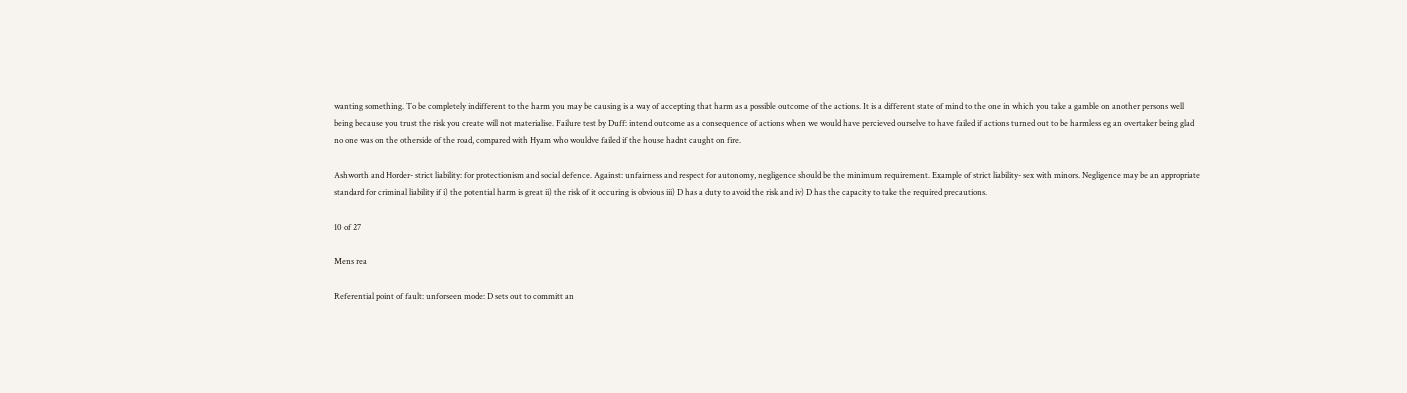wanting something. To be completely indifferent to the harm you may be causing is a way of accepting that harm as a possible outcome of the actions. It is a different state of mind to the one in which you take a gamble on another persons well being because you trust the risk you create will not materialise. Failure test by Duff: intend outcome as a consequence of actions when we would have percieved ourselve to have failed if actions turned out to be harmless eg an overtaker being glad no one was on the otherside of the road, compared with Hyam who wouldve failed if the house hadnt caught on fire.

Ashworth and Horder- strict liability: for protectionism and social defence. Against: unfairness and respect for autonomy, negligence should be the minimum requirement. Example of strict liability- sex with minors. Negligence may be an appropriate standard for criminal liability if i) the potential harm is great ii) the risk of it occuring is obvious iii) D has a duty to avoid the risk and iv) D has the capacity to take the required precautions.

10 of 27

Mens rea

Referential point of fault: unforseen mode: D sets out to committ an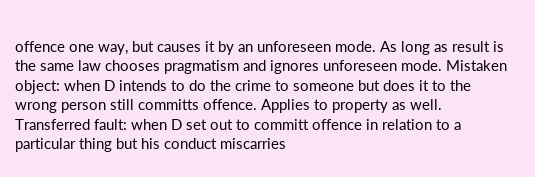offence one way, but causes it by an unforeseen mode. As long as result is the same law chooses pragmatism and ignores unforeseen mode. Mistaken object: when D intends to do the crime to someone but does it to the wrong person still committs offence. Applies to property as well. Transferred fault: when D set out to committ offence in relation to a particular thing but his conduct miscarries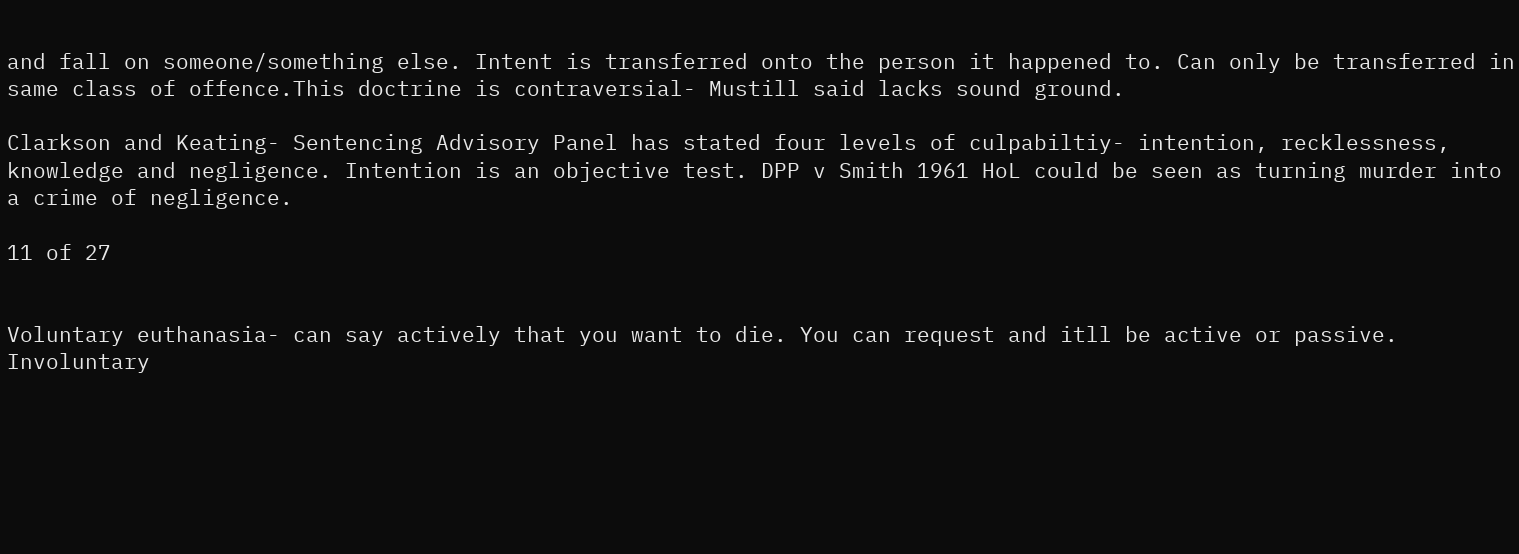and fall on someone/something else. Intent is transferred onto the person it happened to. Can only be transferred in same class of offence.This doctrine is contraversial- Mustill said lacks sound ground.

Clarkson and Keating- Sentencing Advisory Panel has stated four levels of culpabiltiy- intention, recklessness, knowledge and negligence. Intention is an objective test. DPP v Smith 1961 HoL could be seen as turning murder into a crime of negligence.

11 of 27


Voluntary euthanasia- can say actively that you want to die. You can request and itll be active or passive. Involuntary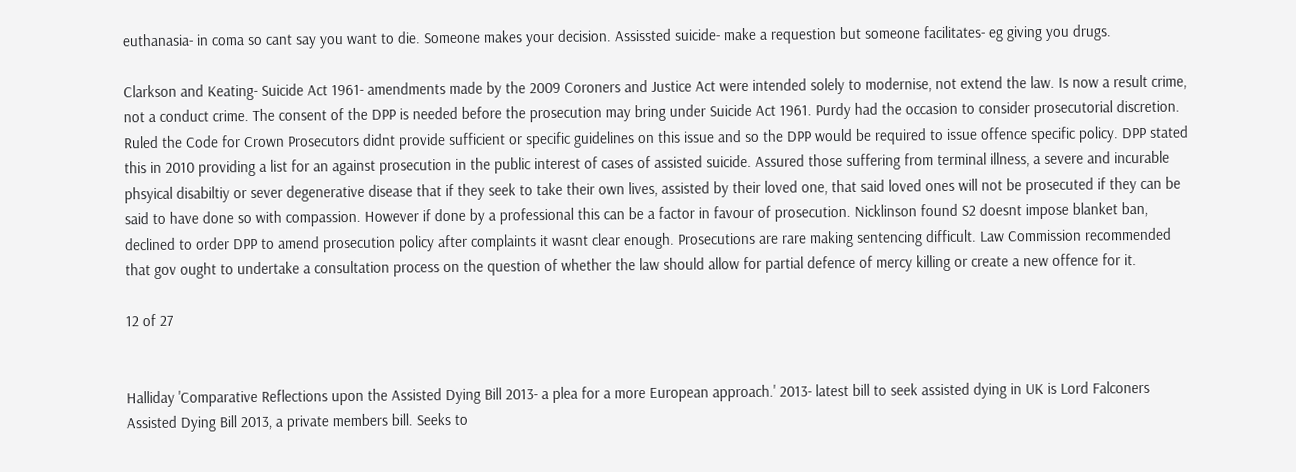euthanasia- in coma so cant say you want to die. Someone makes your decision. Assissted suicide- make a requestion but someone facilitates- eg giving you drugs.

Clarkson and Keating- Suicide Act 1961- amendments made by the 2009 Coroners and Justice Act were intended solely to modernise, not extend the law. Is now a result crime, not a conduct crime. The consent of the DPP is needed before the prosecution may bring under Suicide Act 1961. Purdy had the occasion to consider prosecutorial discretion. Ruled the Code for Crown Prosecutors didnt provide sufficient or specific guidelines on this issue and so the DPP would be required to issue offence specific policy. DPP stated this in 2010 providing a list for an against prosecution in the public interest of cases of assisted suicide. Assured those suffering from terminal illness, a severe and incurable phsyical disabiltiy or sever degenerative disease that if they seek to take their own lives, assisted by their loved one, that said loved ones will not be prosecuted if they can be said to have done so with compassion. However if done by a professional this can be a factor in favour of prosecution. Nicklinson found S2 doesnt impose blanket ban, declined to order DPP to amend prosecution policy after complaints it wasnt clear enough. Prosecutions are rare making sentencing difficult. Law Commission recommended that gov ought to undertake a consultation process on the question of whether the law should allow for partial defence of mercy killing or create a new offence for it.

12 of 27


Halliday 'Comparative Reflections upon the Assisted Dying Bill 2013- a plea for a more European approach.' 2013- latest bill to seek assisted dying in UK is Lord Falconers Assisted Dying Bill 2013, a private members bill. Seeks to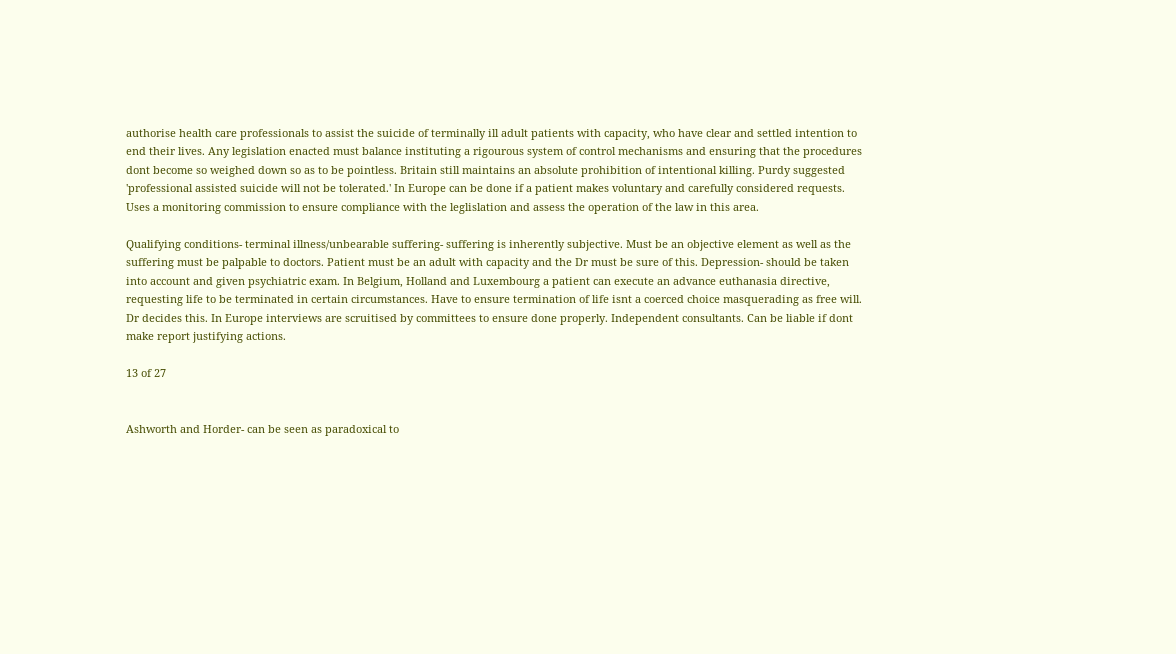authorise health care professionals to assist the suicide of terminally ill adult patients with capacity, who have clear and settled intention to end their lives. Any legislation enacted must balance instituting a rigourous system of control mechanisms and ensuring that the procedures dont become so weighed down so as to be pointless. Britain still maintains an absolute prohibition of intentional killing. Purdy suggested 'professional assisted suicide will not be tolerated.' In Europe can be done if a patient makes voluntary and carefully considered requests. Uses a monitoring commission to ensure compliance with the leglislation and assess the operation of the law in this area.

Qualifying conditions- terminal illness/unbearable suffering- suffering is inherently subjective. Must be an objective element as well as the suffering must be palpable to doctors. Patient must be an adult with capacity and the Dr must be sure of this. Depression- should be taken into account and given psychiatric exam. In Belgium, Holland and Luxembourg a patient can execute an advance euthanasia directive, requesting life to be terminated in certain circumstances. Have to ensure termination of life isnt a coerced choice masquerading as free will. Dr decides this. In Europe interviews are scruitised by committees to ensure done properly. Independent consultants. Can be liable if dont make report justifying actions.

13 of 27


Ashworth and Horder- can be seen as paradoxical to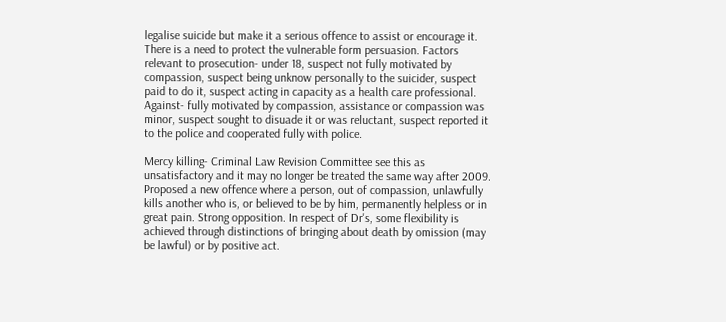legalise suicide but make it a serious offence to assist or encourage it. There is a need to protect the vulnerable form persuasion. Factors relevant to prosecution- under 18, suspect not fully motivated by compassion, suspect being unknow personally to the suicider, suspect paid to do it, suspect acting in capacity as a health care professional. Against- fully motivated by compassion, assistance or compassion was minor, suspect sought to disuade it or was reluctant, suspect reported it to the police and cooperated fully with police.

Mercy killing- Criminal Law Revision Committee see this as unsatisfactory and it may no longer be treated the same way after 2009. Proposed a new offence where a person, out of compassion, unlawfully kills another who is, or believed to be by him, permanently helpless or in great pain. Strong opposition. In respect of Dr's, some flexibility is achieved through distinctions of bringing about death by omission (may be lawful) or by positive act.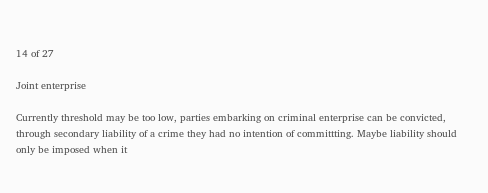14 of 27

Joint enterprise

Currently threshold may be too low, parties embarking on criminal enterprise can be convicted, through secondary liability of a crime they had no intention of committting. Maybe liability should only be imposed when it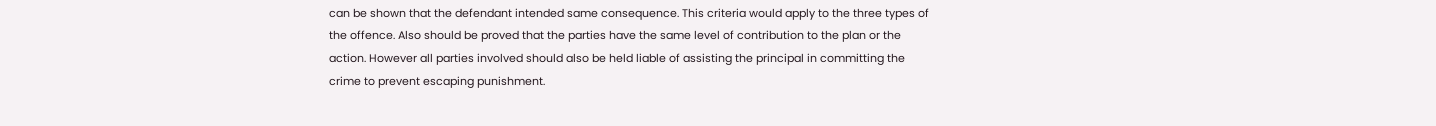can be shown that the defendant intended same consequence. This criteria would apply to the three types of the offence. Also should be proved that the parties have the same level of contribution to the plan or the action. However all parties involved should also be held liable of assisting the principal in committing the crime to prevent escaping punishment.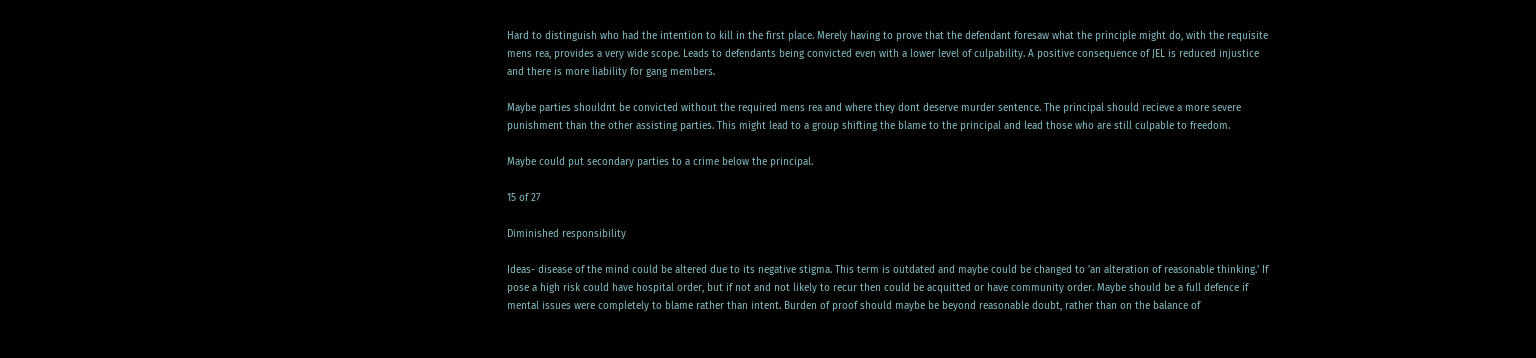Hard to distinguish who had the intention to kill in the first place. Merely having to prove that the defendant foresaw what the principle might do, with the requisite mens rea, provides a very wide scope. Leads to defendants being convicted even with a lower level of culpability. A positive consequence of JEL is reduced injustice and there is more liability for gang members.

Maybe parties shouldnt be convicted without the required mens rea and where they dont deserve murder sentence. The principal should recieve a more severe punishment than the other assisting parties. This might lead to a group shifting the blame to the principal and lead those who are still culpable to freedom.

Maybe could put secondary parties to a crime below the principal.

15 of 27

Diminished responsibility

Ideas- disease of the mind could be altered due to its negative stigma. This term is outdated and maybe could be changed to 'an alteration of reasonable thinking.' If pose a high risk could have hospital order, but if not and not likely to recur then could be acquitted or have community order. Maybe should be a full defence if mental issues were completely to blame rather than intent. Burden of proof should maybe be beyond reasonable doubt, rather than on the balance of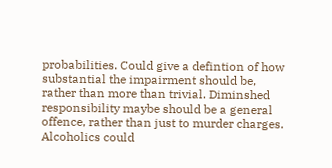probabilities. Could give a defintion of how substantial the impairment should be, rather than more than trivial. Diminshed responsibility maybe should be a general offence, rather than just to murder charges. Alcoholics could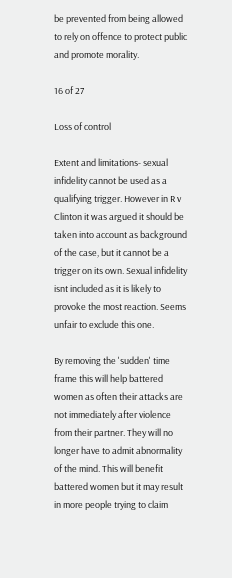be prevented from being allowed to rely on offence to protect public and promote morality.

16 of 27

Loss of control

Extent and limitations- sexual infidelity cannot be used as a qualifying trigger. However in R v Clinton it was argued it should be taken into account as background of the case, but it cannot be a trigger on its own. Sexual infidelity isnt included as it is likely to provoke the most reaction. Seems unfair to exclude this one.

By removing the 'sudden' time frame this will help battered women as often their attacks are not immediately after violence from their partner. They will no longer have to admit abnormality of the mind. This will benefit battered women but it may result in more people trying to claim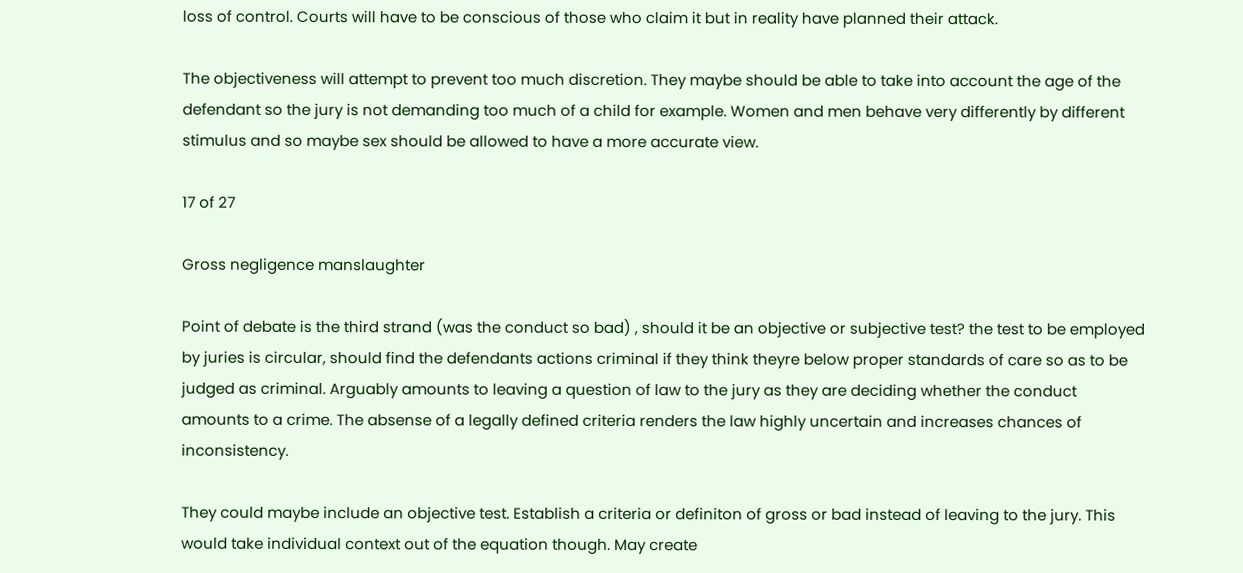loss of control. Courts will have to be conscious of those who claim it but in reality have planned their attack.

The objectiveness will attempt to prevent too much discretion. They maybe should be able to take into account the age of the defendant so the jury is not demanding too much of a child for example. Women and men behave very differently by different stimulus and so maybe sex should be allowed to have a more accurate view.

17 of 27

Gross negligence manslaughter

Point of debate is the third strand (was the conduct so bad) , should it be an objective or subjective test? the test to be employed by juries is circular, should find the defendants actions criminal if they think theyre below proper standards of care so as to be judged as criminal. Arguably amounts to leaving a question of law to the jury as they are deciding whether the conduct amounts to a crime. The absense of a legally defined criteria renders the law highly uncertain and increases chances of inconsistency.

They could maybe include an objective test. Establish a criteria or definiton of gross or bad instead of leaving to the jury. This would take individual context out of the equation though. May create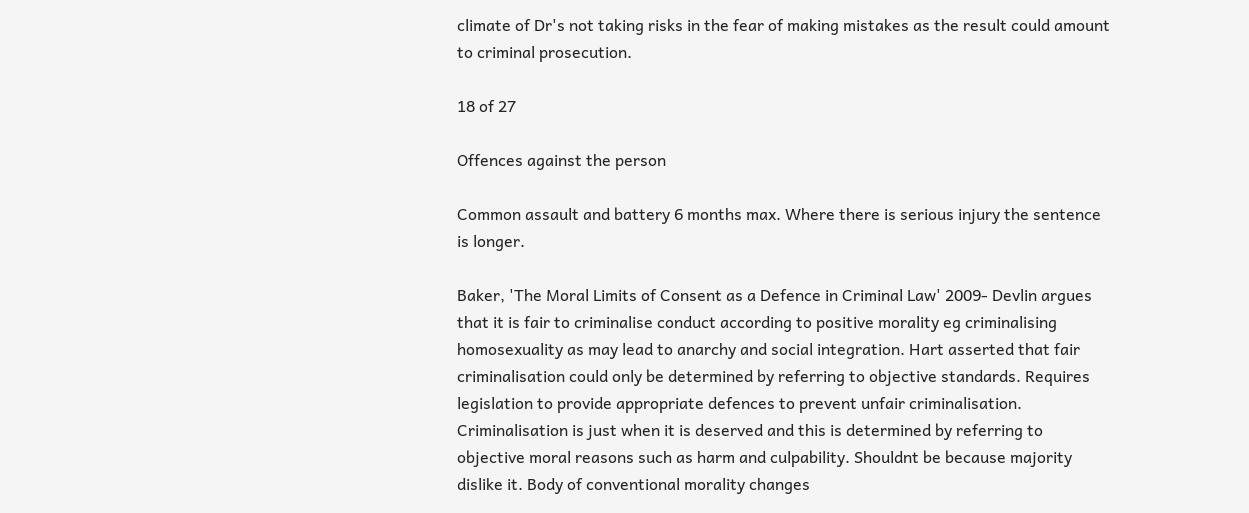climate of Dr's not taking risks in the fear of making mistakes as the result could amount to criminal prosecution.

18 of 27

Offences against the person

Common assault and battery 6 months max. Where there is serious injury the sentence is longer.

Baker, 'The Moral Limits of Consent as a Defence in Criminal Law' 2009- Devlin argues that it is fair to criminalise conduct according to positive morality eg criminalising homosexuality as may lead to anarchy and social integration. Hart asserted that fair criminalisation could only be determined by referring to objective standards. Requires legislation to provide appropriate defences to prevent unfair criminalisation. Criminalisation is just when it is deserved and this is determined by referring to objective moral reasons such as harm and culpability. Shouldnt be because majority dislike it. Body of conventional morality changes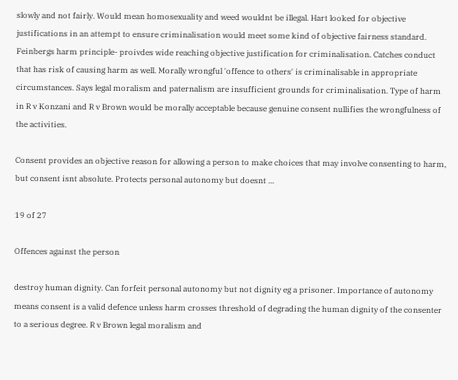slowly and not fairly. Would mean homosexuality and weed wouldnt be illegal. Hart looked for objective justifications in an attempt to ensure criminalisation would meet some kind of objective fairness standard. Feinbergs harm principle- proivdes wide reaching objective justification for criminalisation. Catches conduct that has risk of causing harm as well. Morally wrongful 'offence to others' is criminalisable in appropriate circumstances. Says legal moralism and paternalism are insufficient grounds for criminalisation. Type of harm in R v Konzani and R v Brown would be morally acceptable because genuine consent nullifies the wrongfulness of the activities.

Consent provides an objective reason for allowing a person to make choices that may involve consenting to harm, but consent isnt absolute. Protects personal autonomy but doesnt ...

19 of 27

Offences against the person

destroy human dignity. Can forfeit personal autonomy but not dignity eg a prisoner. Importance of autonomy means consent is a valid defence unless harm crosses threshold of degrading the human dignity of the consenter to a serious degree. R v Brown legal moralism and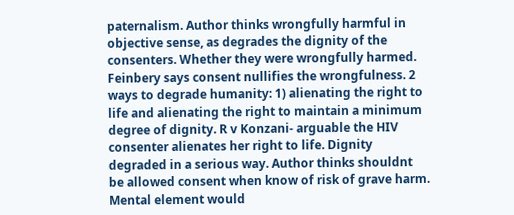paternalism. Author thinks wrongfully harmful in objective sense, as degrades the dignity of the consenters. Whether they were wrongfully harmed. Feinbery says consent nullifies the wrongfulness. 2 ways to degrade humanity: 1) alienating the right to life and alienating the right to maintain a minimum degree of dignity. R v Konzani- arguable the HIV consenter alienates her right to life. Dignity degraded in a serious way. Author thinks shouldnt be allowed consent when know of risk of grave harm. Mental element would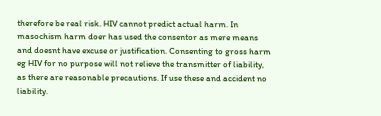therefore be real risk. HIV cannot predict actual harm. In masochism harm doer has used the consentor as mere means and doesnt have excuse or justification. Consenting to gross harm eg HIV for no purpose will not relieve the transmitter of liability, as there are reasonable precautions. If use these and accident no liability.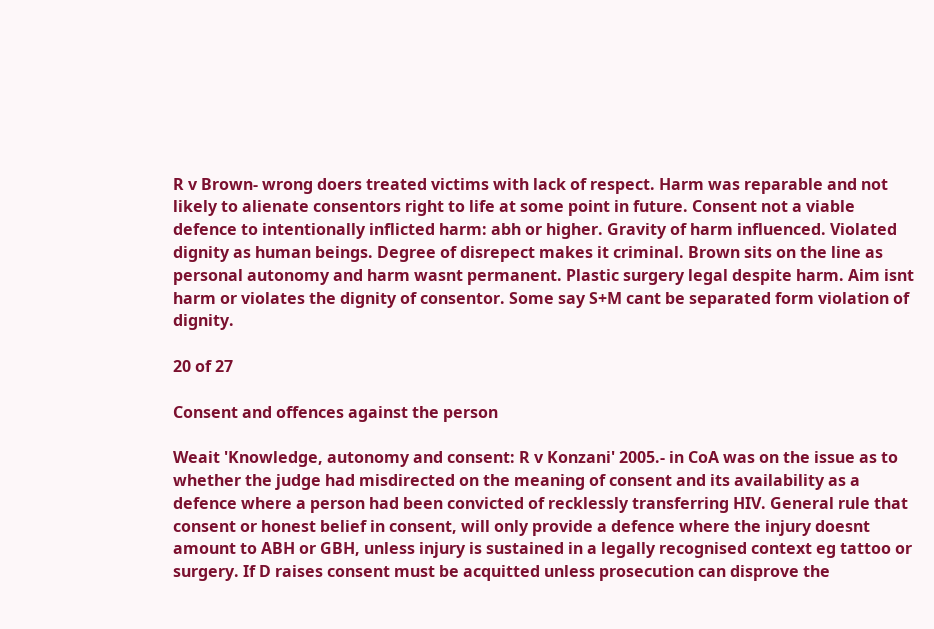R v Brown- wrong doers treated victims with lack of respect. Harm was reparable and not likely to alienate consentors right to life at some point in future. Consent not a viable defence to intentionally inflicted harm: abh or higher. Gravity of harm influenced. Violated dignity as human beings. Degree of disrepect makes it criminal. Brown sits on the line as personal autonomy and harm wasnt permanent. Plastic surgery legal despite harm. Aim isnt harm or violates the dignity of consentor. Some say S+M cant be separated form violation of dignity.

20 of 27

Consent and offences against the person

Weait 'Knowledge, autonomy and consent: R v Konzani' 2005.- in CoA was on the issue as to whether the judge had misdirected on the meaning of consent and its availability as a defence where a person had been convicted of recklessly transferring HIV. General rule that consent or honest belief in consent, will only provide a defence where the injury doesnt amount to ABH or GBH, unless injury is sustained in a legally recognised context eg tattoo or surgery. If D raises consent must be acquitted unless prosecution can disprove the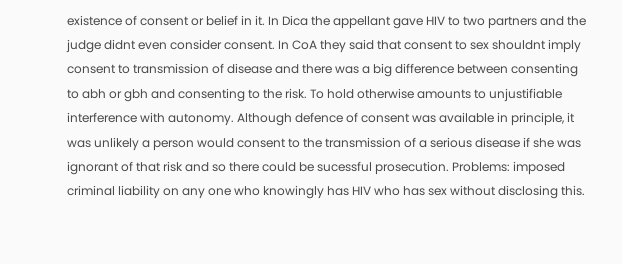existence of consent or belief in it. In Dica the appellant gave HIV to two partners and the judge didnt even consider consent. In CoA they said that consent to sex shouldnt imply consent to transmission of disease and there was a big difference between consenting to abh or gbh and consenting to the risk. To hold otherwise amounts to unjustifiable interference with autonomy. Although defence of consent was available in principle, it was unlikely a person would consent to the transmission of a serious disease if she was ignorant of that risk and so there could be sucessful prosecution. Problems: imposed criminal liability on any one who knowingly has HIV who has sex without disclosing this.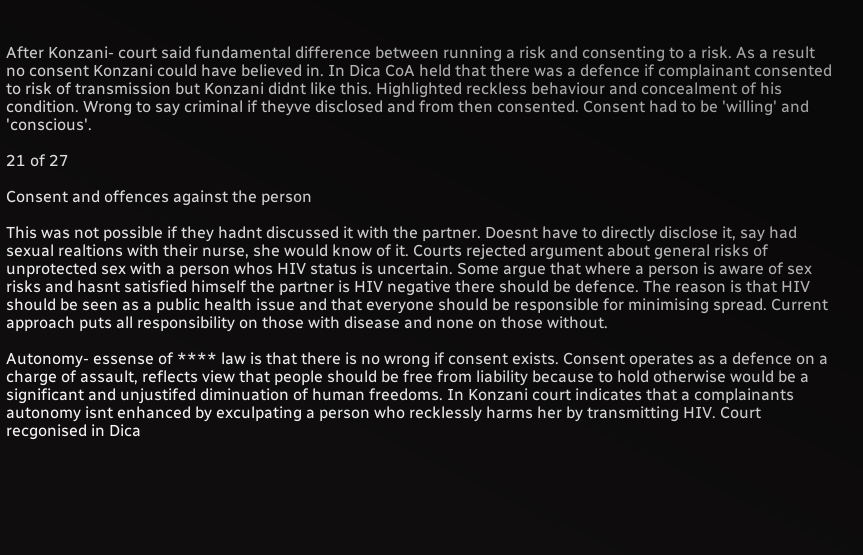After Konzani- court said fundamental difference between running a risk and consenting to a risk. As a result no consent Konzani could have believed in. In Dica CoA held that there was a defence if complainant consented to risk of transmission but Konzani didnt like this. Highlighted reckless behaviour and concealment of his condition. Wrong to say criminal if theyve disclosed and from then consented. Consent had to be 'willing' and 'conscious'.

21 of 27

Consent and offences against the person

This was not possible if they hadnt discussed it with the partner. Doesnt have to directly disclose it, say had sexual realtions with their nurse, she would know of it. Courts rejected argument about general risks of unprotected sex with a person whos HIV status is uncertain. Some argue that where a person is aware of sex risks and hasnt satisfied himself the partner is HIV negative there should be defence. The reason is that HIV should be seen as a public health issue and that everyone should be responsible for minimising spread. Current approach puts all responsibility on those with disease and none on those without.

Autonomy- essense of **** law is that there is no wrong if consent exists. Consent operates as a defence on a charge of assault, reflects view that people should be free from liability because to hold otherwise would be a significant and unjustifed diminuation of human freedoms. In Konzani court indicates that a complainants autonomy isnt enhanced by exculpating a person who recklessly harms her by transmitting HIV. Court recgonised in Dica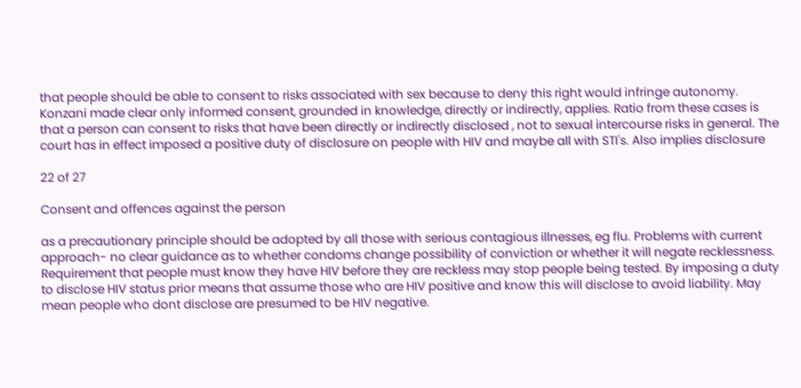that people should be able to consent to risks associated with sex because to deny this right would infringe autonomy. Konzani made clear only informed consent, grounded in knowledge, directly or indirectly, applies. Ratio from these cases is that a person can consent to risks that have been directly or indirectly disclosed , not to sexual intercourse risks in general. The court has in effect imposed a positive duty of disclosure on people with HIV and maybe all with STI's. Also implies disclosure

22 of 27

Consent and offences against the person

as a precautionary principle should be adopted by all those with serious contagious illnesses, eg flu. Problems with current approach- no clear guidance as to whether condoms change possibility of conviction or whether it will negate recklessness. Requirement that people must know they have HIV before they are reckless may stop people being tested. By imposing a duty to disclose HIV status prior means that assume those who are HIV positive and know this will disclose to avoid liability. May mean people who dont disclose are presumed to be HIV negative.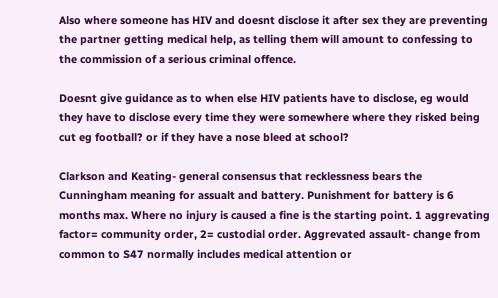Also where someone has HIV and doesnt disclose it after sex they are preventing the partner getting medical help, as telling them will amount to confessing to the commission of a serious criminal offence.

Doesnt give guidance as to when else HIV patients have to disclose, eg would they have to disclose every time they were somewhere where they risked being cut eg football? or if they have a nose bleed at school?

Clarkson and Keating- general consensus that recklessness bears the Cunningham meaning for assualt and battery. Punishment for battery is 6 months max. Where no injury is caused a fine is the starting point. 1 aggrevating factor= community order, 2= custodial order. Aggrevated assault- change from common to S47 normally includes medical attention or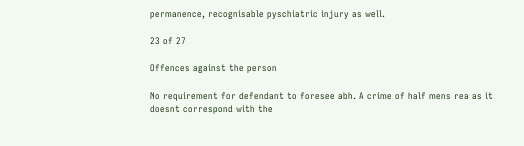permanence, recognisable pyschiatric injury as well.

23 of 27

Offences against the person

No requirement for defendant to foresee abh. A crime of half mens rea as it doesnt correspond with the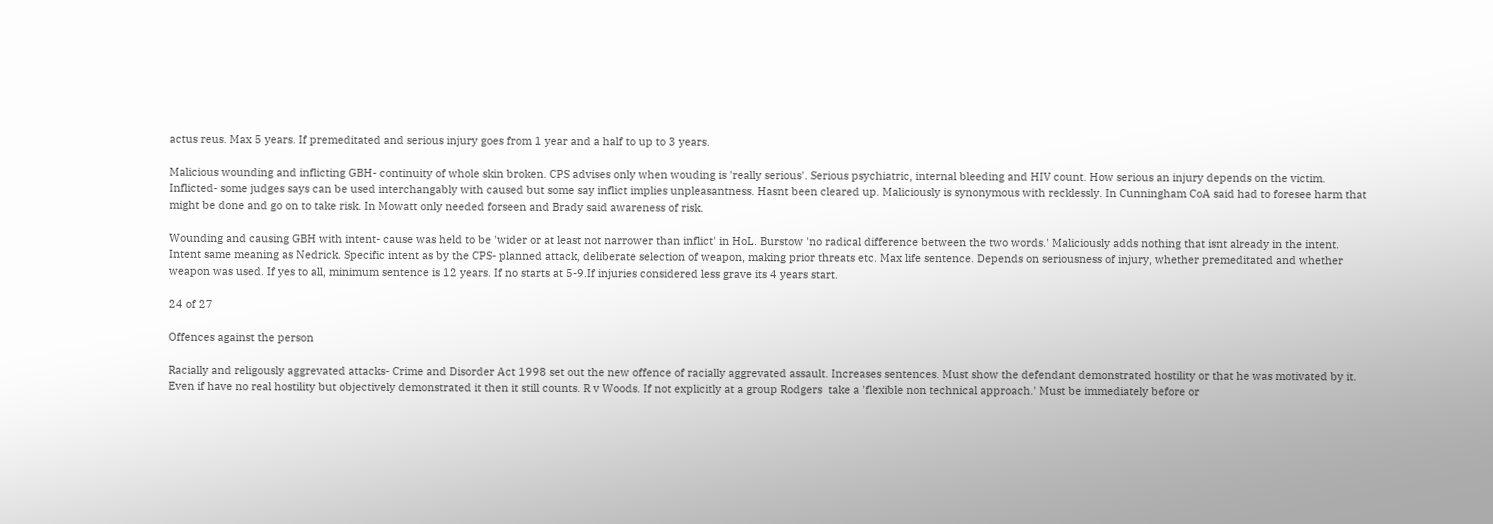actus reus. Max 5 years. If premeditated and serious injury goes from 1 year and a half to up to 3 years.

Malicious wounding and inflicting GBH- continuity of whole skin broken. CPS advises only when wouding is 'really serious'. Serious psychiatric, internal bleeding and HIV count. How serious an injury depends on the victim. Inflicted- some judges says can be used interchangably with caused but some say inflict implies unpleasantness. Hasnt been cleared up. Maliciously is synonymous with recklessly. In Cunningham CoA said had to foresee harm that might be done and go on to take risk. In Mowatt only needed forseen and Brady said awareness of risk.

Wounding and causing GBH with intent- cause was held to be 'wider or at least not narrower than inflict' in HoL. Burstow 'no radical difference between the two words.' Maliciously adds nothing that isnt already in the intent. Intent same meaning as Nedrick. Specific intent as by the CPS- planned attack, deliberate selection of weapon, making prior threats etc. Max life sentence. Depends on seriousness of injury, whether premeditated and whether weapon was used. If yes to all, minimum sentence is 12 years. If no starts at 5-9.If injuries considered less grave its 4 years start.

24 of 27

Offences against the person

Racially and religously aggrevated attacks- Crime and Disorder Act 1998 set out the new offence of racially aggrevated assault. Increases sentences. Must show the defendant demonstrated hostility or that he was motivated by it. Even if have no real hostility but objectively demonstrated it then it still counts. R v Woods. If not explicitly at a group Rodgers  take a 'flexible non technical approach.' Must be immediately before or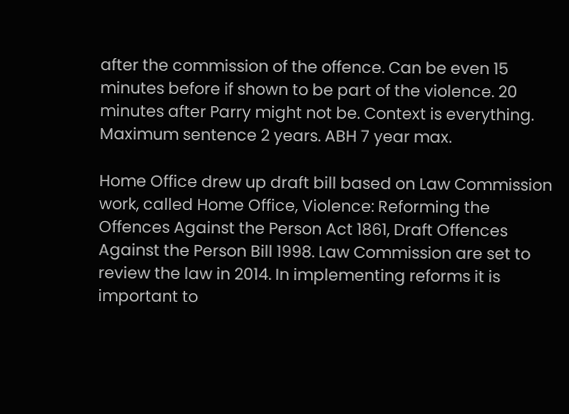after the commission of the offence. Can be even 15 minutes before if shown to be part of the violence. 20 minutes after Parry might not be. Context is everything. Maximum sentence 2 years. ABH 7 year max.

Home Office drew up draft bill based on Law Commission work, called Home Office, Violence: Reforming the Offences Against the Person Act 1861, Draft Offences Against the Person Bill 1998. Law Commission are set to review the law in 2014. In implementing reforms it is important to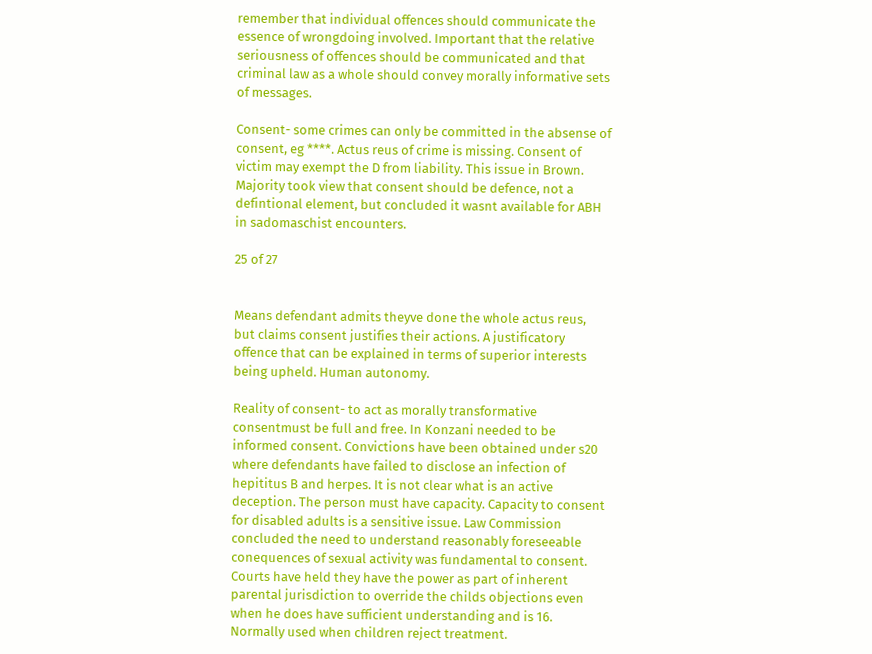remember that individual offences should communicate the essence of wrongdoing involved. Important that the relative seriousness of offences should be communicated and that criminal law as a whole should convey morally informative sets of messages.

Consent- some crimes can only be committed in the absense of consent, eg ****. Actus reus of crime is missing. Consent of victim may exempt the D from liability. This issue in Brown. Majority took view that consent should be defence, not a defintional element, but concluded it wasnt available for ABH in sadomaschist encounters.

25 of 27


Means defendant admits theyve done the whole actus reus, but claims consent justifies their actions. A justificatory offence that can be explained in terms of superior interests being upheld. Human autonomy.

Reality of consent- to act as morally transformative consentmust be full and free. In Konzani needed to be informed consent. Convictions have been obtained under s20 where defendants have failed to disclose an infection of hepititus B and herpes. It is not clear what is an active deception. The person must have capacity. Capacity to consent for disabled adults is a sensitive issue. Law Commission concluded the need to understand reasonably foreseeable conequences of sexual activity was fundamental to consent. Courts have held they have the power as part of inherent parental jurisdiction to override the childs objections even when he does have sufficient understanding and is 16. Normally used when children reject treatment.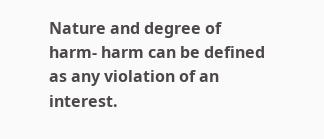Nature and degree of harm- harm can be defined as any violation of an interest.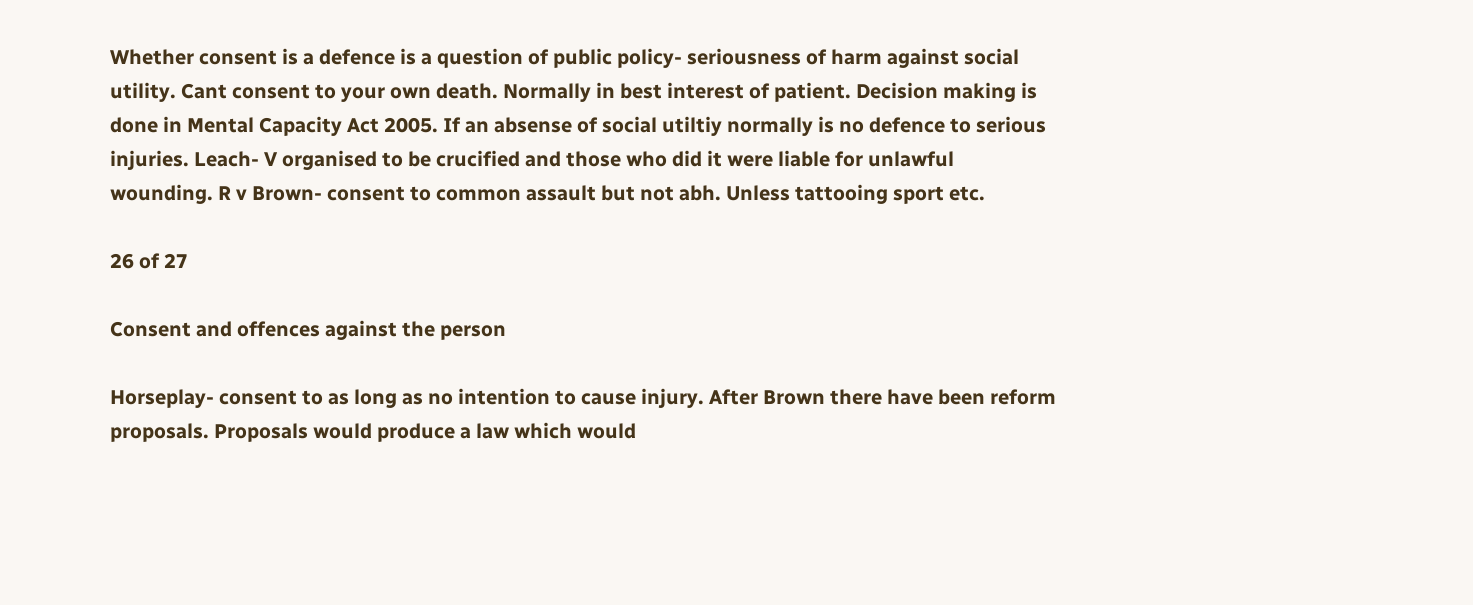Whether consent is a defence is a question of public policy- seriousness of harm against social utility. Cant consent to your own death. Normally in best interest of patient. Decision making is done in Mental Capacity Act 2005. If an absense of social utiltiy normally is no defence to serious injuries. Leach- V organised to be crucified and those who did it were liable for unlawful wounding. R v Brown- consent to common assault but not abh. Unless tattooing sport etc.

26 of 27

Consent and offences against the person

Horseplay- consent to as long as no intention to cause injury. After Brown there have been reform proposals. Proposals would produce a law which would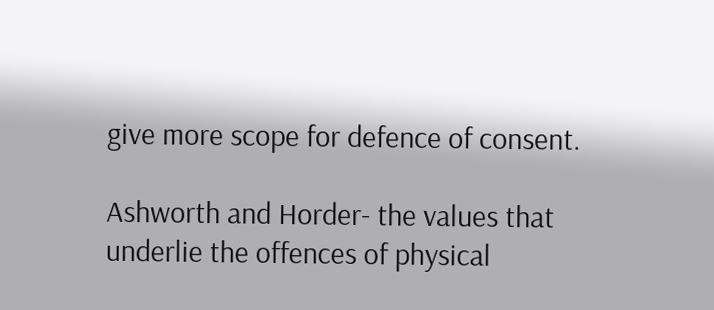give more scope for defence of consent.

Ashworth and Horder- the values that underlie the offences of physical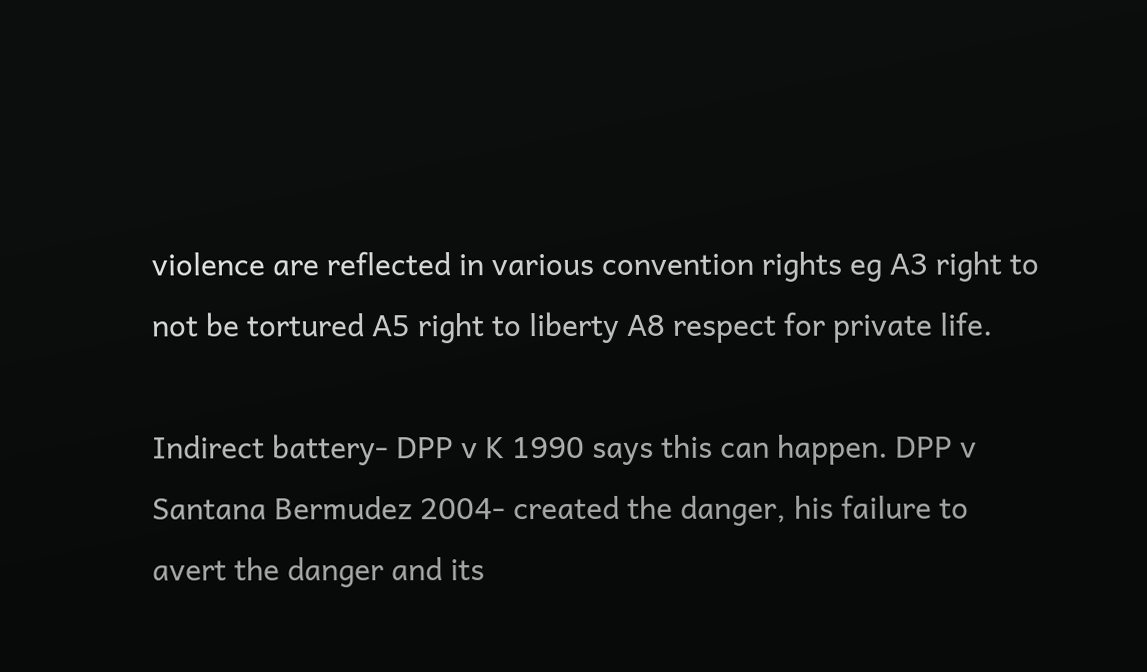violence are reflected in various convention rights eg A3 right to not be tortured A5 right to liberty A8 respect for private life.

Indirect battery- DPP v K 1990 says this can happen. DPP v Santana Bermudez 2004- created the danger, his failure to avert the danger and its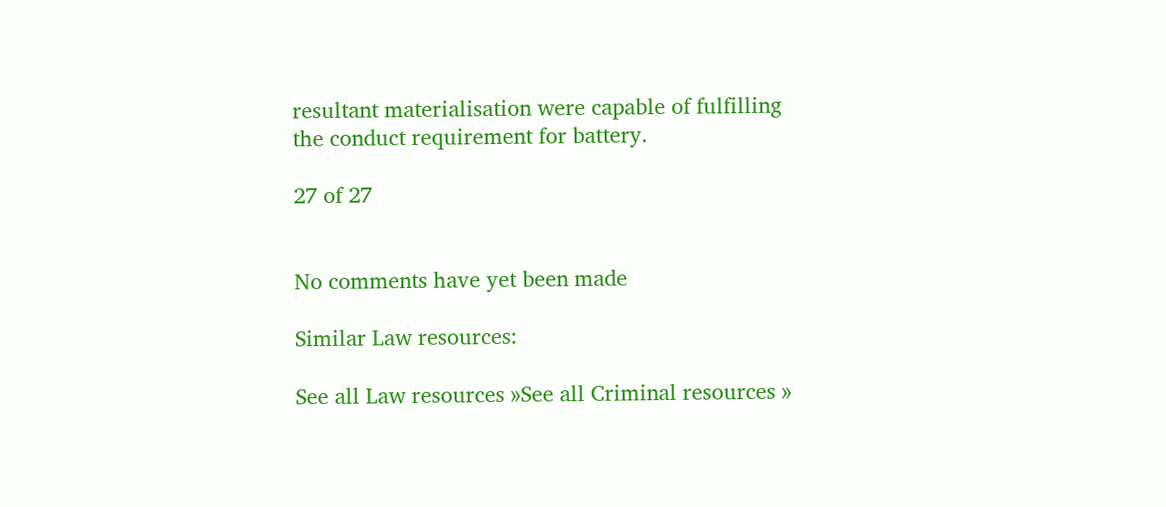resultant materialisation were capable of fulfilling the conduct requirement for battery.

27 of 27


No comments have yet been made

Similar Law resources:

See all Law resources »See all Criminal resources »